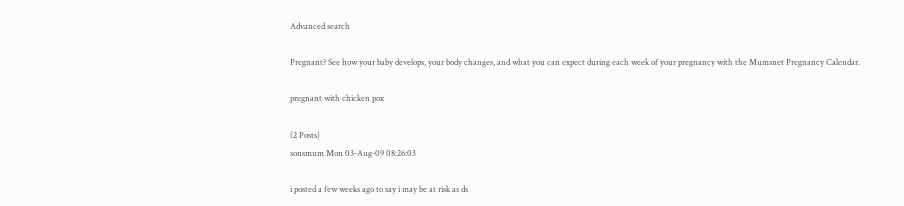Advanced search

Pregnant? See how your baby develops, your body changes, and what you can expect during each week of your pregnancy with the Mumsnet Pregnancy Calendar.

pregnant with chicken pox

(2 Posts)
sonsmum Mon 03-Aug-09 08:26:03

i posted a few weeks ago to say i may be at risk as ds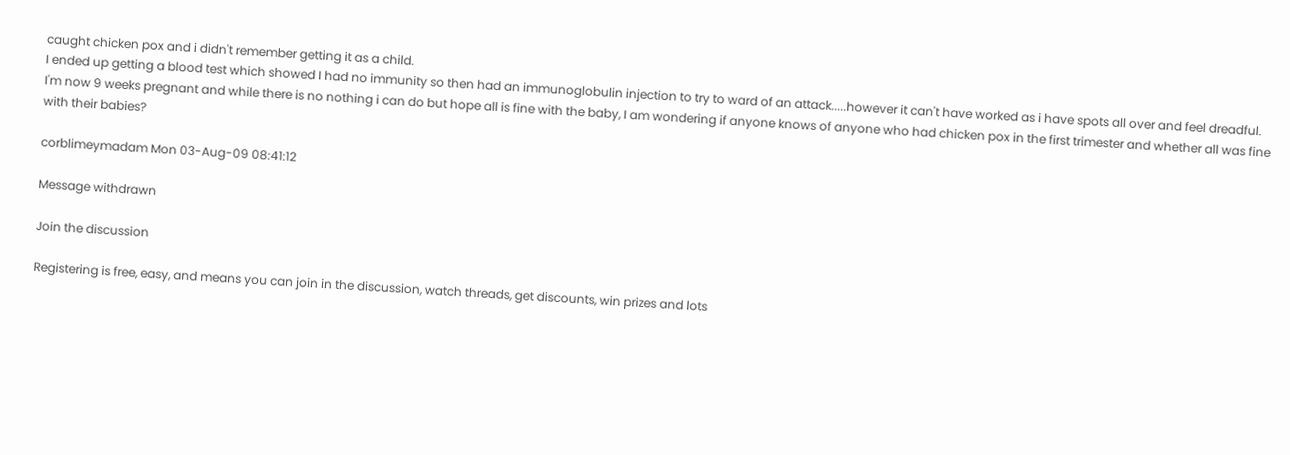caught chicken pox and i didn't remember getting it as a child.
I ended up getting a blood test which showed I had no immunity so then had an immunoglobulin injection to try to ward of an attack.....however it can't have worked as i have spots all over and feel dreadful. I'm now 9 weeks pregnant and while there is no nothing i can do but hope all is fine with the baby, I am wondering if anyone knows of anyone who had chicken pox in the first trimester and whether all was fine with their babies?

corblimeymadam Mon 03-Aug-09 08:41:12

Message withdrawn

Join the discussion

Registering is free, easy, and means you can join in the discussion, watch threads, get discounts, win prizes and lots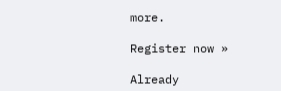more.

Register now »

Already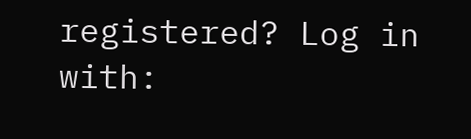registered? Log in with: